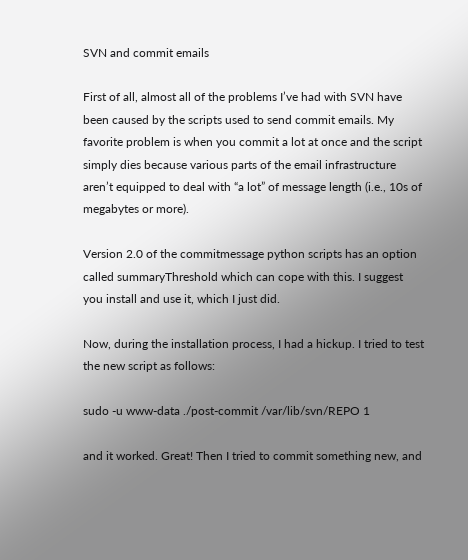SVN and commit emails

First of all, almost all of the problems I’ve had with SVN have been caused by the scripts used to send commit emails. My favorite problem is when you commit a lot at once and the script simply dies because various parts of the email infrastructure aren’t equipped to deal with “a lot” of message length (i.e., 10s of megabytes or more).

Version 2.0 of the commitmessage python scripts has an option called summaryThreshold which can cope with this. I suggest you install and use it, which I just did.

Now, during the installation process, I had a hickup. I tried to test the new script as follows:

sudo -u www-data ./post-commit /var/lib/svn/REPO 1

and it worked. Great! Then I tried to commit something new, and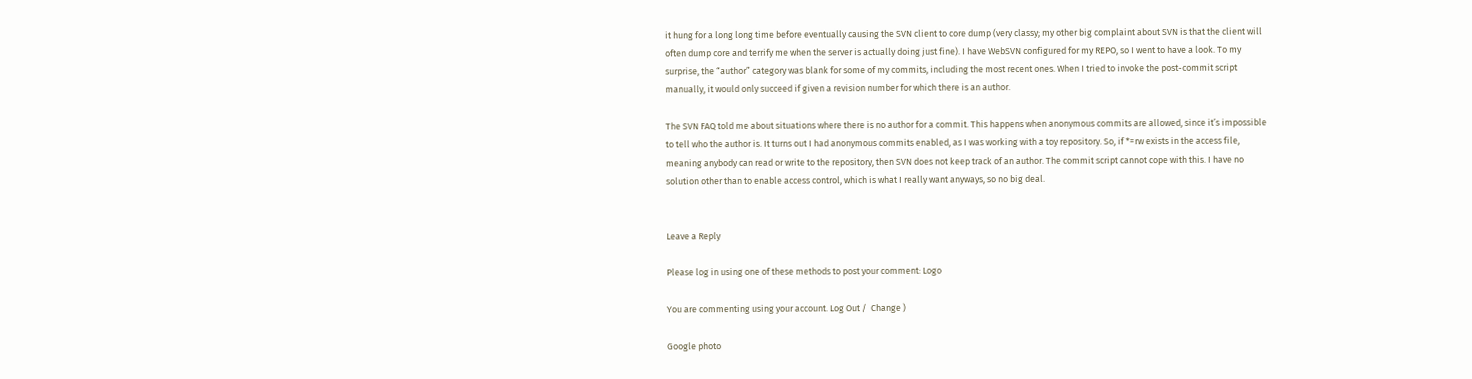it hung for a long long time before eventually causing the SVN client to core dump (very classy; my other big complaint about SVN is that the client will often dump core and terrify me when the server is actually doing just fine). I have WebSVN configured for my REPO, so I went to have a look. To my surprise, the “author” category was blank for some of my commits, including the most recent ones. When I tried to invoke the post-commit script manually, it would only succeed if given a revision number for which there is an author.

The SVN FAQ told me about situations where there is no author for a commit. This happens when anonymous commits are allowed, since it’s impossible to tell who the author is. It turns out I had anonymous commits enabled, as I was working with a toy repository. So, if *=rw exists in the access file, meaning anybody can read or write to the repository, then SVN does not keep track of an author. The commit script cannot cope with this. I have no solution other than to enable access control, which is what I really want anyways, so no big deal.


Leave a Reply

Please log in using one of these methods to post your comment: Logo

You are commenting using your account. Log Out /  Change )

Google photo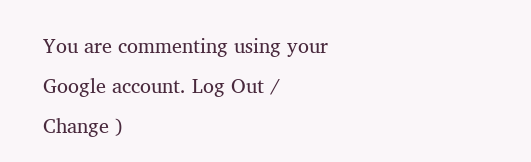You are commenting using your Google account. Log Out /  Change )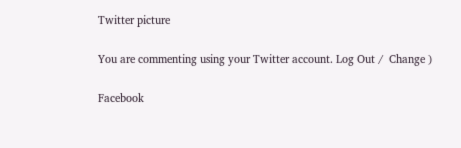Twitter picture

You are commenting using your Twitter account. Log Out /  Change )

Facebook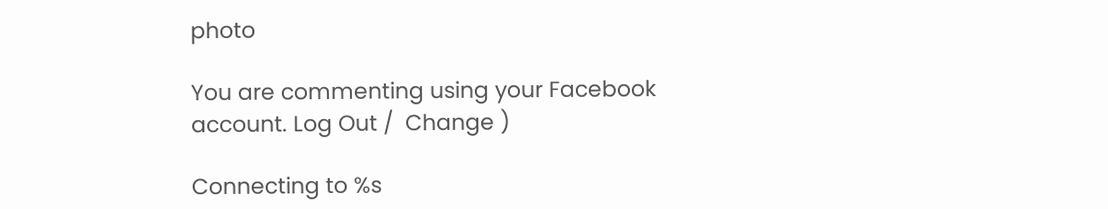photo

You are commenting using your Facebook account. Log Out /  Change )

Connecting to %s